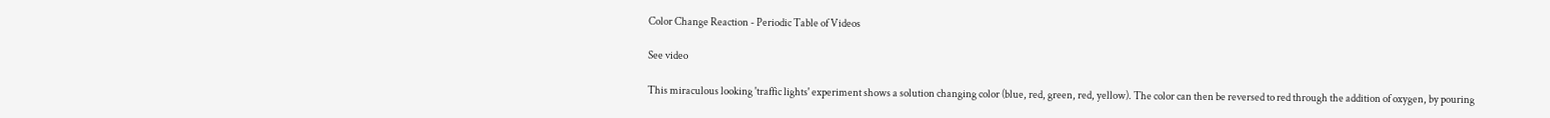Color Change Reaction - Periodic Table of Videos

See video

This miraculous looking 'traffic lights' experiment shows a solution changing color (blue, red, green, red, yellow). The color can then be reversed to red through the addition of oxygen, by pouring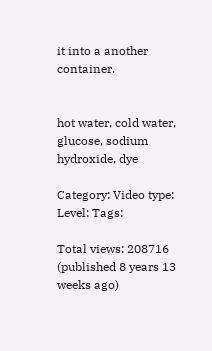it into a another container.


hot water, cold water, glucose, sodium hydroxide, dye

Category: Video type:
Level: Tags:

Total views: 208716 (published 8 years 13 weeks ago)